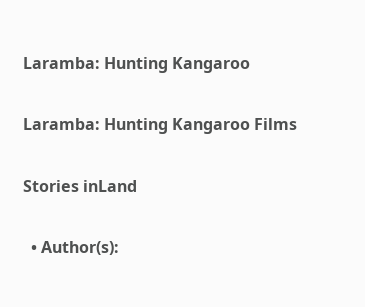Laramba: Hunting Kangaroo

Laramba: Hunting Kangaroo Films

Stories inLand

  • Author(s):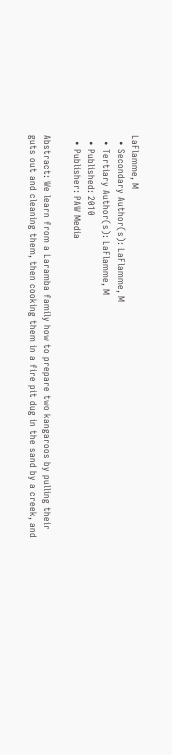LaFlamme, M
  • Secondary Author(s): LaFlamme, M
  • Tertiary Author(s): LaFlamme, M
  • Published: 2010
  • Publisher: PAW Media

Abstract: We learn from a Laramba family how to prepare two kangaroos by pulling their guts out and cleaning them, then cooking them in a fire pit dug in the sand by a creek, and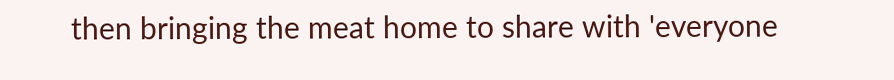then bringing the meat home to share with 'everyone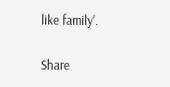like family'.

Share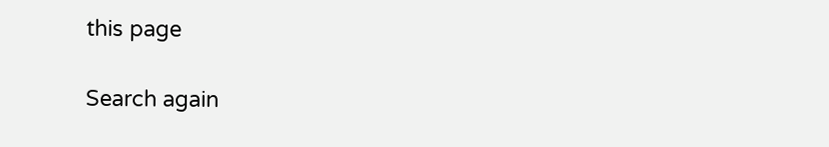this page

Search again